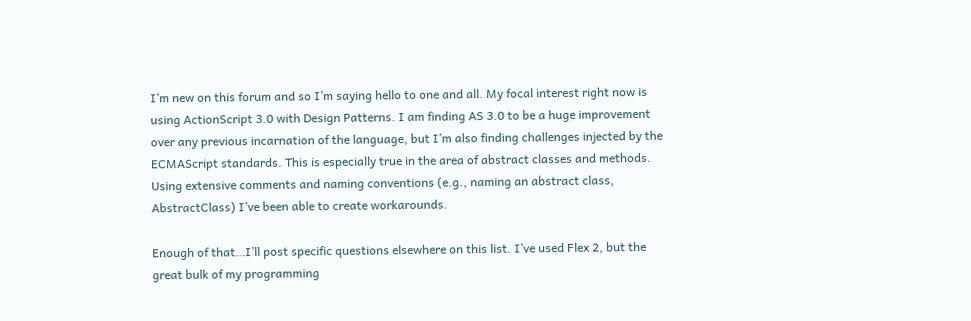I’m new on this forum and so I’m saying hello to one and all. My focal interest right now is using ActionScript 3.0 with Design Patterns. I am finding AS 3.0 to be a huge improvement over any previous incarnation of the language, but I’m also finding challenges injected by the ECMAScript standards. This is especially true in the area of abstract classes and methods. Using extensive comments and naming conventions (e.g., naming an abstract class, AbstractClass) I’ve been able to create workarounds.

Enough of that…I’ll post specific questions elsewhere on this list. I’ve used Flex 2, but the great bulk of my programming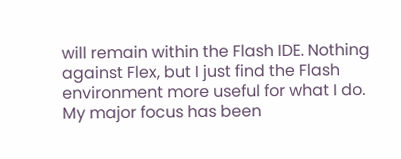will remain within the Flash IDE. Nothing against Flex, but I just find the Flash environment more useful for what I do. My major focus has been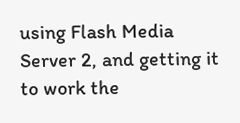using Flash Media Server 2, and getting it to work the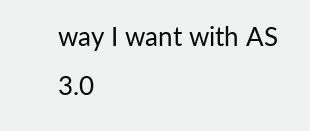way I want with AS 3.0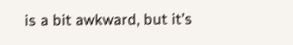is a bit awkward, but it’s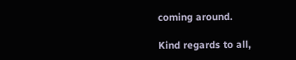coming around.

Kind regards to all,